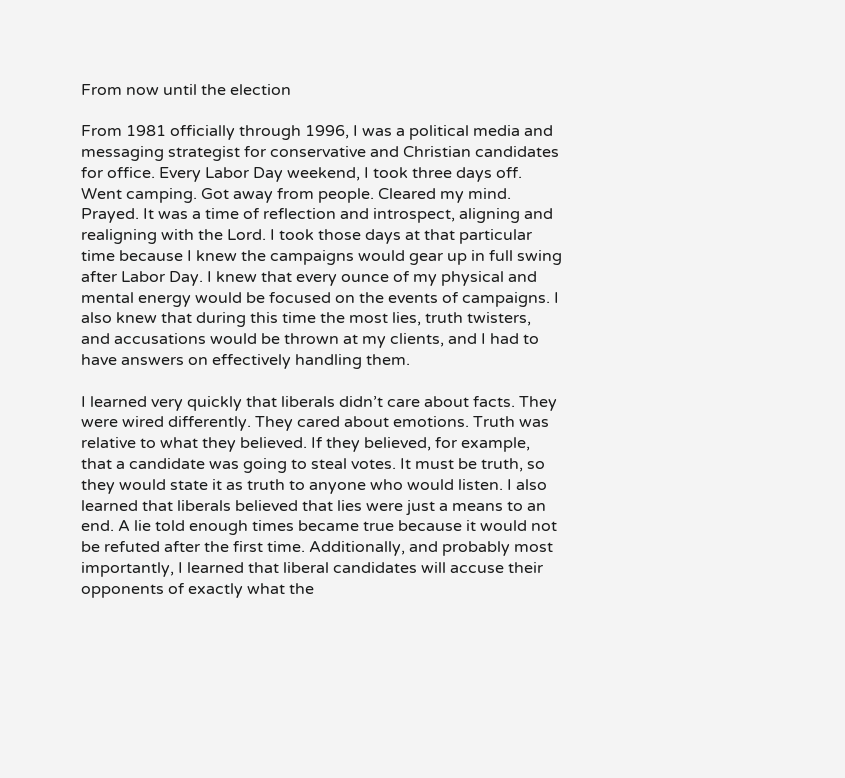From now until the election

From 1981 officially through 1996, I was a political media and messaging strategist for conservative and Christian candidates for office. Every Labor Day weekend, I took three days off. Went camping. Got away from people. Cleared my mind. Prayed. It was a time of reflection and introspect, aligning and realigning with the Lord. I took those days at that particular time because I knew the campaigns would gear up in full swing after Labor Day. I knew that every ounce of my physical and mental energy would be focused on the events of campaigns. I also knew that during this time the most lies, truth twisters, and accusations would be thrown at my clients, and I had to have answers on effectively handling them.

I learned very quickly that liberals didn’t care about facts. They were wired differently. They cared about emotions. Truth was relative to what they believed. If they believed, for example, that a candidate was going to steal votes. It must be truth, so they would state it as truth to anyone who would listen. I also learned that liberals believed that lies were just a means to an end. A lie told enough times became true because it would not be refuted after the first time. Additionally, and probably most importantly, I learned that liberal candidates will accuse their opponents of exactly what the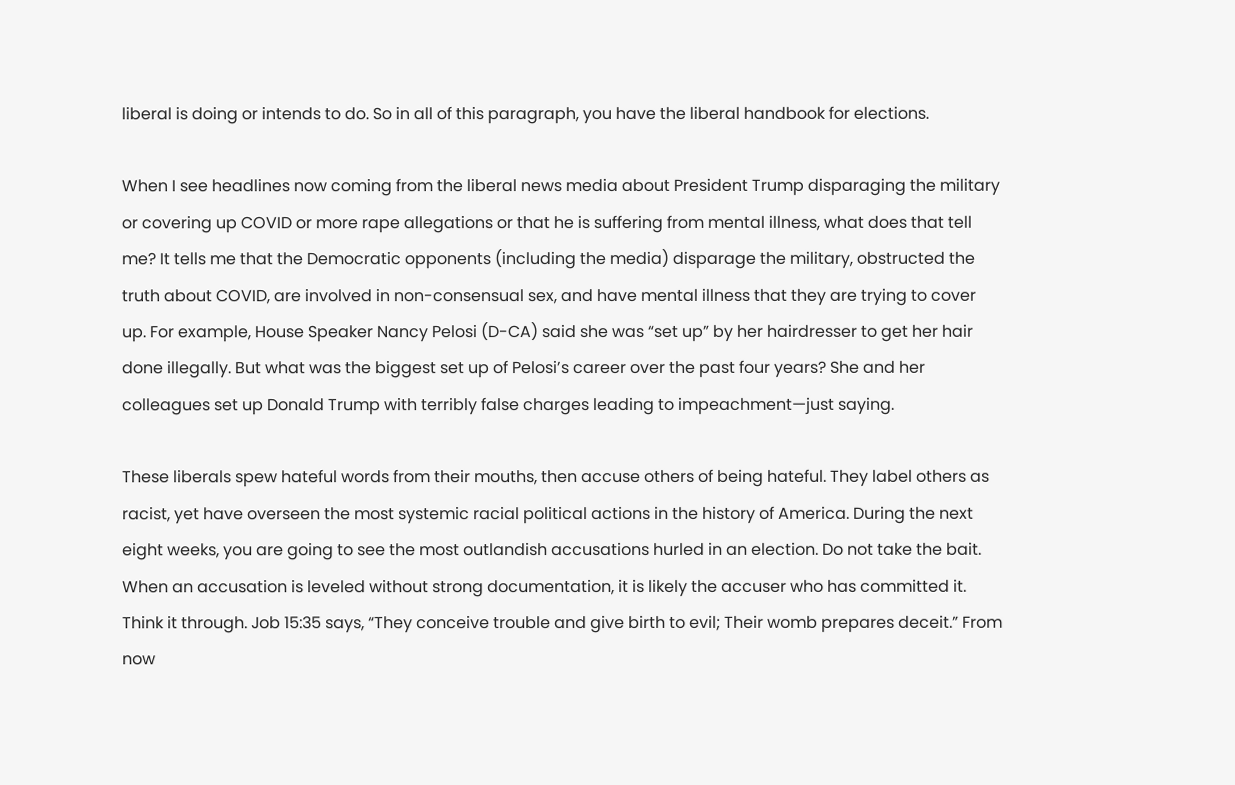liberal is doing or intends to do. So in all of this paragraph, you have the liberal handbook for elections.

When I see headlines now coming from the liberal news media about President Trump disparaging the military or covering up COVID or more rape allegations or that he is suffering from mental illness, what does that tell me? It tells me that the Democratic opponents (including the media) disparage the military, obstructed the truth about COVID, are involved in non-consensual sex, and have mental illness that they are trying to cover up. For example, House Speaker Nancy Pelosi (D-CA) said she was “set up” by her hairdresser to get her hair done illegally. But what was the biggest set up of Pelosi’s career over the past four years? She and her colleagues set up Donald Trump with terribly false charges leading to impeachment—just saying.

These liberals spew hateful words from their mouths, then accuse others of being hateful. They label others as racist, yet have overseen the most systemic racial political actions in the history of America. During the next eight weeks, you are going to see the most outlandish accusations hurled in an election. Do not take the bait. When an accusation is leveled without strong documentation, it is likely the accuser who has committed it. Think it through. Job 15:35 says, “They conceive trouble and give birth to evil; Their womb prepares deceit.” From now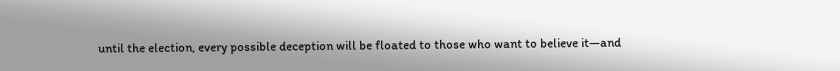until the election, every possible deception will be floated to those who want to believe it—and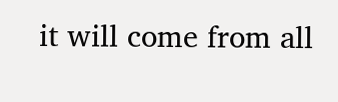it will come from all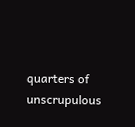quarters of unscrupulous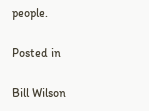people.

Posted in

Bill Wilson